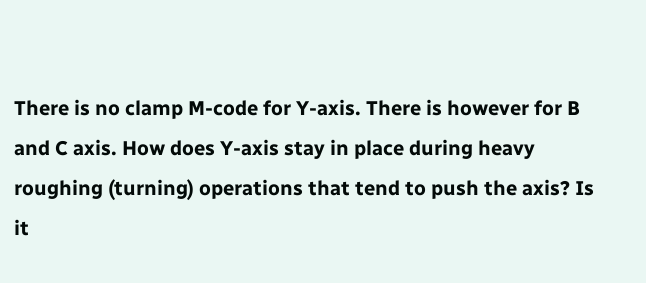There is no clamp M-code for Y-axis. There is however for B and C axis. How does Y-axis stay in place during heavy roughing (turning) operations that tend to push the axis? Is it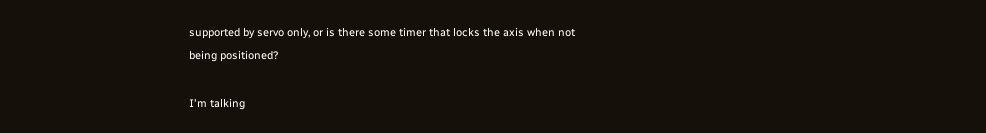supported by servo only, or is there some timer that locks the axis when not being positioned?

I'm talking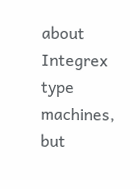about Integrex type machines, but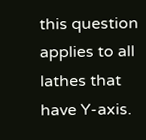this question applies to all lathes that have Y-axis.